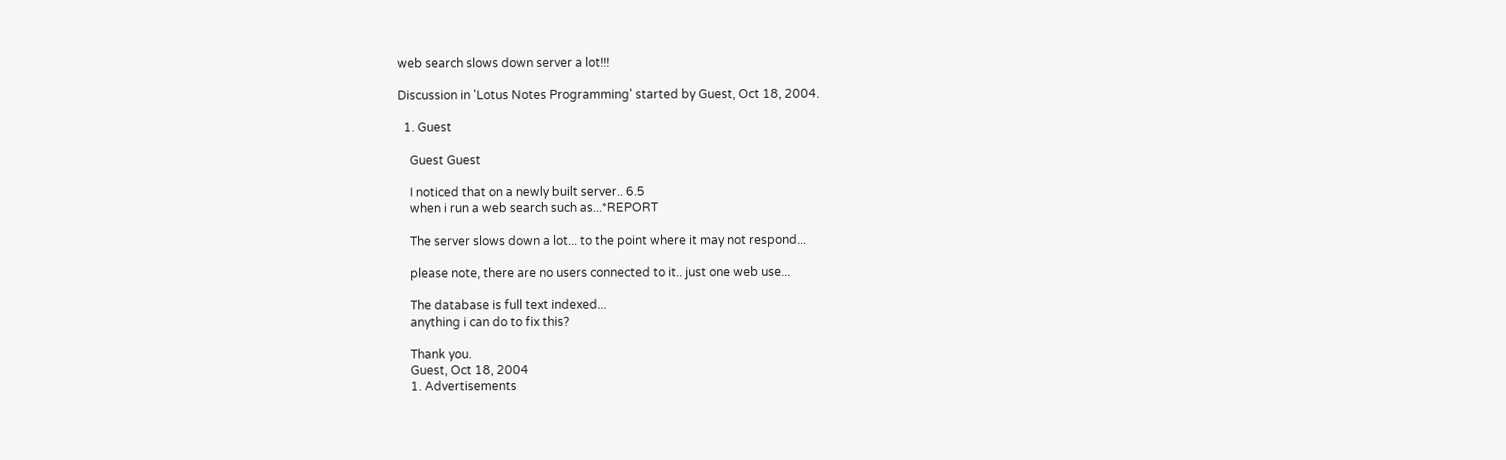web search slows down server a lot!!!

Discussion in 'Lotus Notes Programming' started by Guest, Oct 18, 2004.

  1. Guest

    Guest Guest

    I noticed that on a newly built server.. 6.5
    when i run a web search such as...*REPORT

    The server slows down a lot... to the point where it may not respond...

    please note, there are no users connected to it.. just one web use...

    The database is full text indexed...
    anything i can do to fix this?

    Thank you.
    Guest, Oct 18, 2004
    1. Advertisements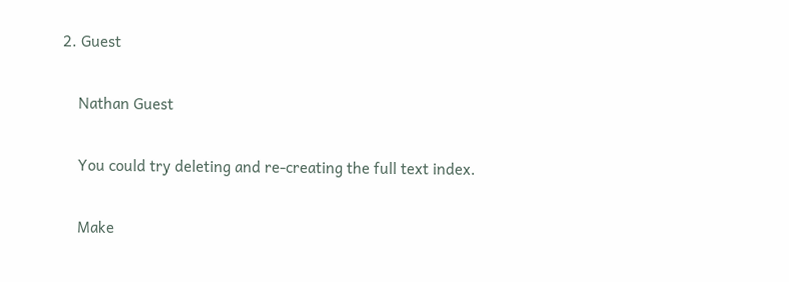2. Guest

    Nathan Guest

    You could try deleting and re-creating the full text index.

    Make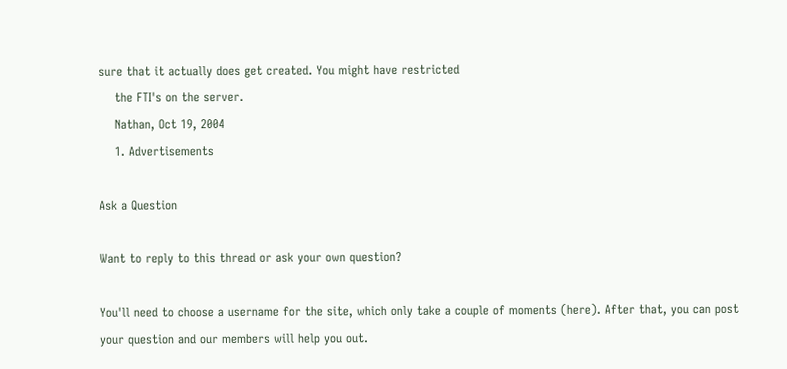sure that it actually does get created. You might have restricted
    the FTI's on the server.
    Nathan, Oct 19, 2004
    1. Advertisements

Ask a Question

Want to reply to this thread or ask your own question?

You'll need to choose a username for the site, which only take a couple of moments (here). After that, you can post your question and our members will help you out.